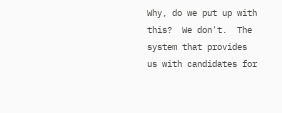Why, do we put up with this?  We don't.  The system that provides us with candidates for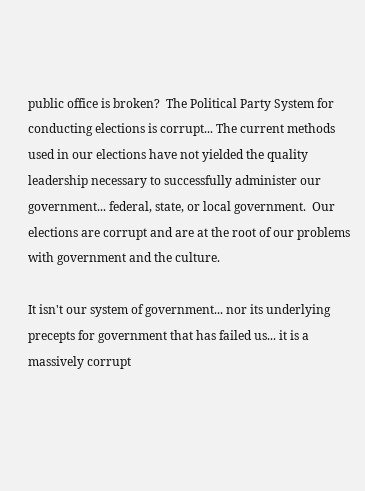public office is broken?  The Political Party System for conducting elections is corrupt... The current methods used in our elections have not yielded the quality leadership necessary to successfully administer our government... federal, state, or local government.  Our elections are corrupt and are at the root of our problems with government and the culture.

It isn't our system of government... nor its underlying precepts for government that has failed us... it is a massively corrupt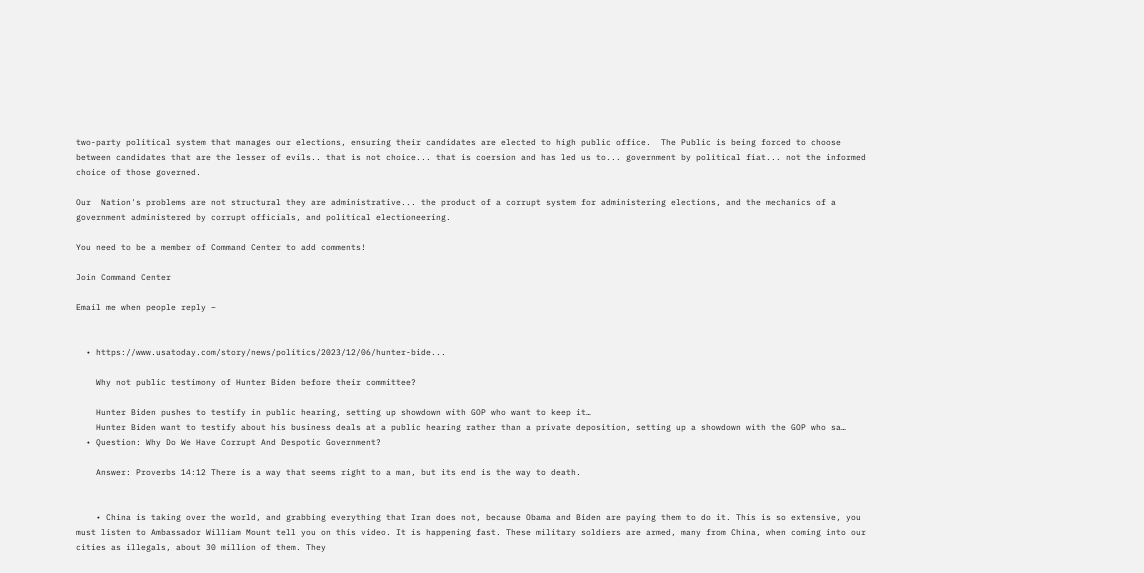two-party political system that manages our elections, ensuring their candidates are elected to high public office.  The Public is being forced to choose between candidates that are the lesser of evils.. that is not choice... that is coersion and has led us to... government by political fiat... not the informed choice of those governed.

Our  Nation's problems are not structural they are administrative... the product of a corrupt system for administering elections, and the mechanics of a government administered by corrupt officials, and political electioneering.

You need to be a member of Command Center to add comments!

Join Command Center

Email me when people reply –


  • https://www.usatoday.com/story/news/politics/2023/12/06/hunter-bide...

    Why not public testimony of Hunter Biden before their committee?

    Hunter Biden pushes to testify in public hearing, setting up showdown with GOP who want to keep it…
    Hunter Biden want to testify about his business deals at a public hearing rather than a private deposition, setting up a showdown with the GOP who sa…
  • Question: Why Do We Have Corrupt And Despotic Government?

    Answer: Proverbs 14:12 There is a way that seems right to a man, but its end is the way to death.


    • China is taking over the world, and grabbing everything that Iran does not, because Obama and Biden are paying them to do it. This is so extensive, you must listen to Ambassador William Mount tell you on this video. It is happening fast. These military soldiers are armed, many from China, when coming into our cities as illegals, about 30 million of them. They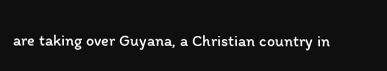are taking over Guyana, a Christian country in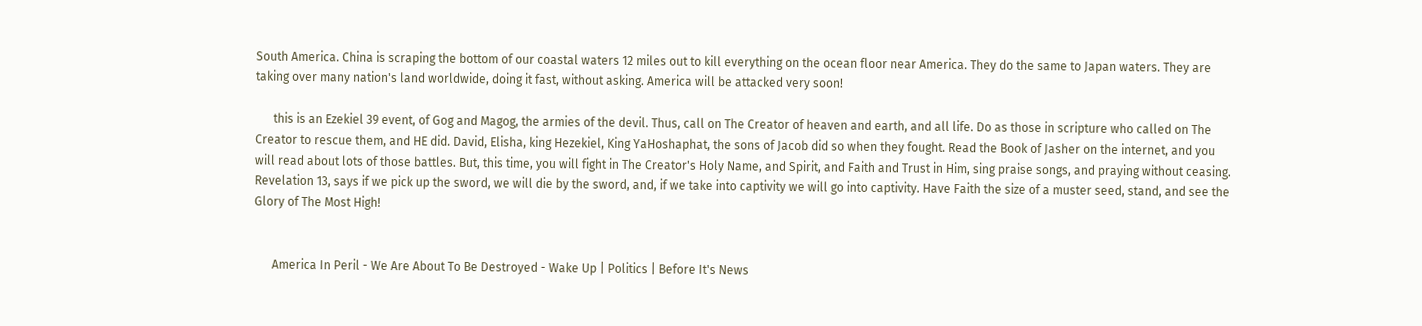South America. China is scraping the bottom of our coastal waters 12 miles out to kill everything on the ocean floor near America. They do the same to Japan waters. They are taking over many nation's land worldwide, doing it fast, without asking. America will be attacked very soon!

      this is an Ezekiel 39 event, of Gog and Magog, the armies of the devil. Thus, call on The Creator of heaven and earth, and all life. Do as those in scripture who called on The Creator to rescue them, and HE did. David, Elisha, king Hezekiel, King YaHoshaphat, the sons of Jacob did so when they fought. Read the Book of Jasher on the internet, and you will read about lots of those battles. But, this time, you will fight in The Creator's Holy Name, and Spirit, and Faith and Trust in Him, sing praise songs, and praying without ceasing. Revelation 13, says if we pick up the sword, we will die by the sword, and, if we take into captivity we will go into captivity. Have Faith the size of a muster seed, stand, and see the Glory of The Most High!


      America In Peril - We Are About To Be Destroyed - Wake Up | Politics | Before It's News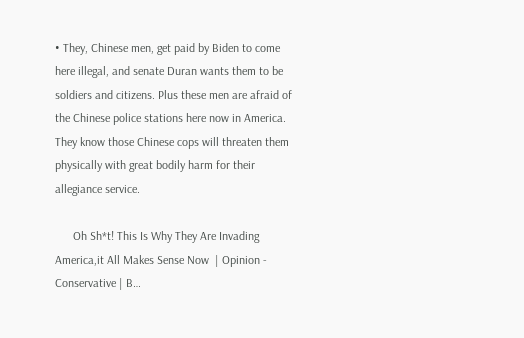• They, Chinese men, get paid by Biden to come here illegal, and senate Duran wants them to be soldiers and citizens. Plus these men are afraid of the Chinese police stations here now in America. They know those Chinese cops will threaten them physically with great bodily harm for their allegiance service.

      Oh Sh*t! This Is Why They Are Invading America,it All Makes Sense Now  | Opinion - Conservative | B…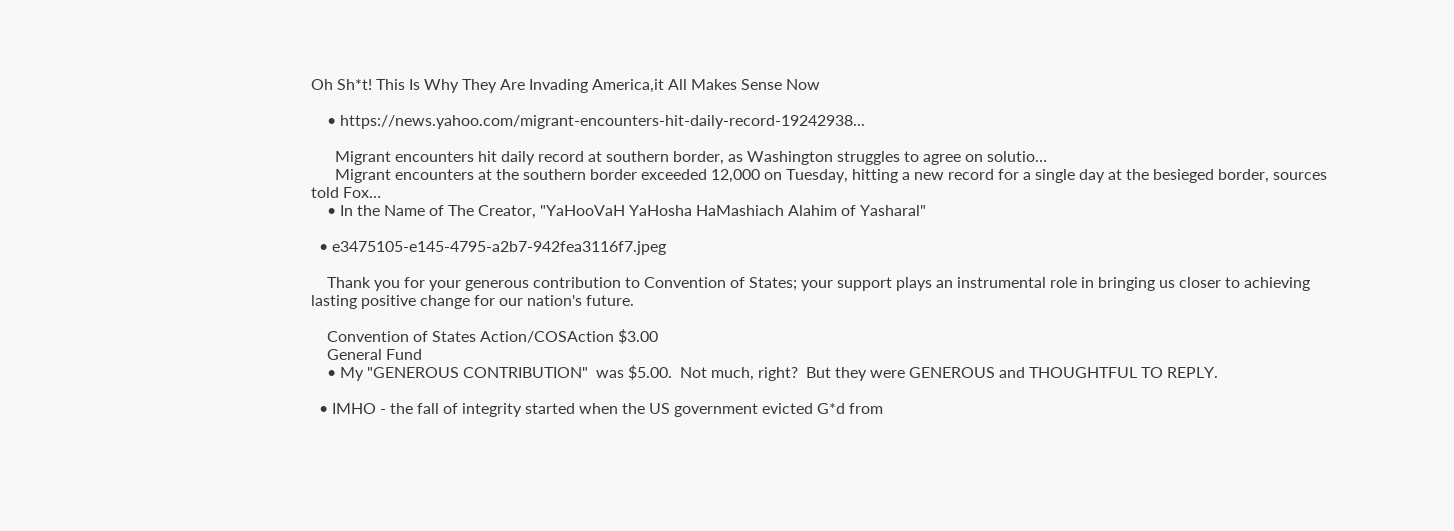Oh Sh*t! This Is Why They Are Invading America,it All Makes Sense Now

    • https://news.yahoo.com/migrant-encounters-hit-daily-record-19242938...

      Migrant encounters hit daily record at southern border, as Washington struggles to agree on solutio…
      Migrant encounters at the southern border exceeded 12,000 on Tuesday, hitting a new record for a single day at the besieged border, sources told Fox…
    • In the Name of The Creator, "YaHooVaH YaHosha HaMashiach Alahim of Yasharal"

  • e3475105-e145-4795-a2b7-942fea3116f7.jpeg

    Thank you for your generous contribution to Convention of States; your support plays an instrumental role in bringing us closer to achieving lasting positive change for our nation's future.

    Convention of States Action/COSAction $3.00
    General Fund
    • My "GENEROUS CONTRIBUTION"  was $5.00.  Not much, right?  But they were GENEROUS and THOUGHTFUL TO REPLY.

  • IMHO - the fall of integrity started when the US government evicted G*d from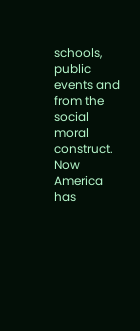schools, public events and from the social moral construct. Now America has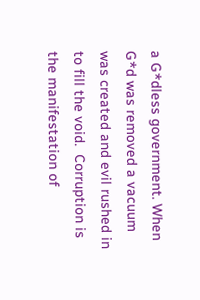a G*dless government. When G*d was removed a vacuum was created and evil rushed in to fill the void.  Corruption is the manifestation of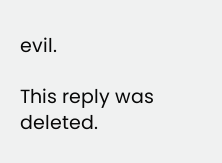evil.

This reply was deleted.